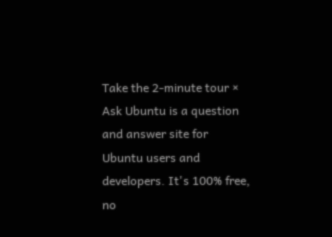Take the 2-minute tour ×
Ask Ubuntu is a question and answer site for Ubuntu users and developers. It's 100% free, no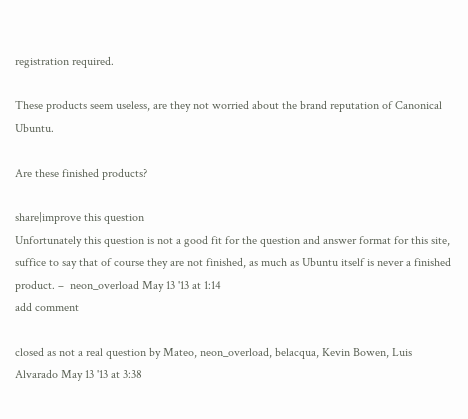registration required.

These products seem useless, are they not worried about the brand reputation of Canonical Ubuntu.

Are these finished products?

share|improve this question
Unfortunately this question is not a good fit for the question and answer format for this site, suffice to say that of course they are not finished, as much as Ubuntu itself is never a finished product. –  neon_overload May 13 '13 at 1:14
add comment

closed as not a real question by Mateo, neon_overload, belacqua, Kevin Bowen, Luis Alvarado May 13 '13 at 3:38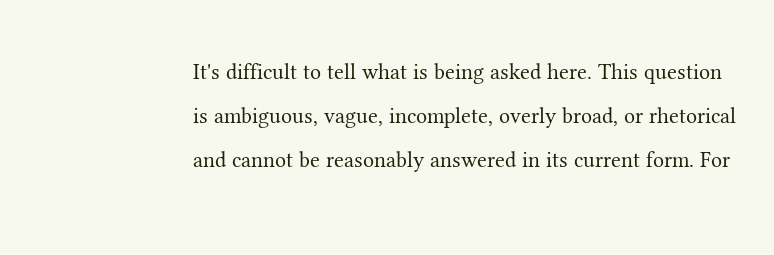It's difficult to tell what is being asked here. This question is ambiguous, vague, incomplete, overly broad, or rhetorical and cannot be reasonably answered in its current form. For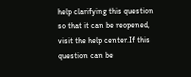help clarifying this question so that it can be reopened, visit the help center.If this question can be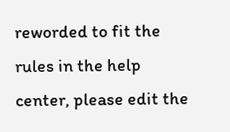reworded to fit the rules in the help center, please edit the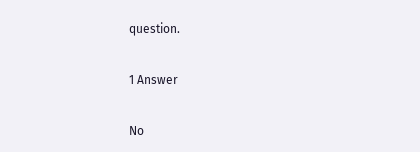question.

1 Answer

No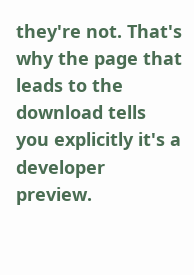they're not. That's why the page that leads to the download tells you explicitly it's a developer preview.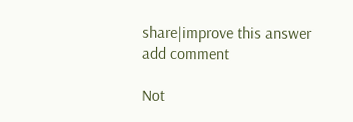share|improve this answer
add comment

Not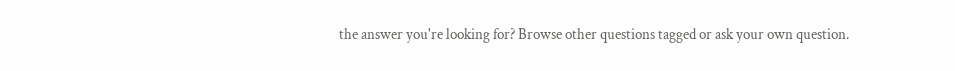the answer you're looking for? Browse other questions tagged or ask your own question.